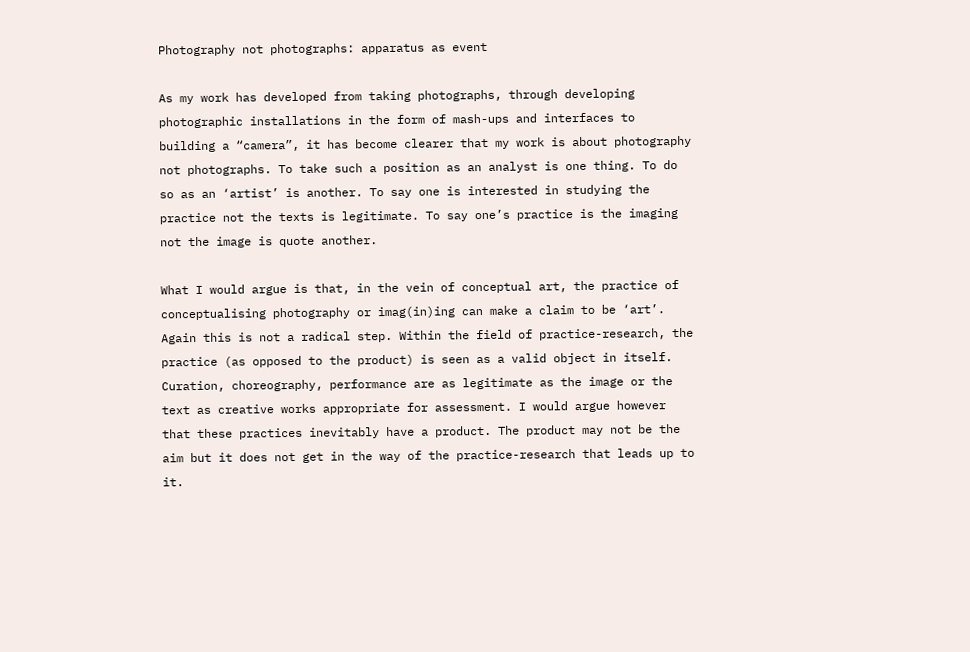Photography not photographs: apparatus as event

As my work has developed from taking photographs, through developing photographic installations in the form of mash-ups and interfaces to building a “camera”, it has become clearer that my work is about photography not photographs. To take such a position as an analyst is one thing. To do so as an ‘artist’ is another. To say one is interested in studying the practice not the texts is legitimate. To say one’s practice is the imaging not the image is quote another.

What I would argue is that, in the vein of conceptual art, the practice of conceptualising photography or imag(in)ing can make a claim to be ‘art’. Again this is not a radical step. Within the field of practice-research, the practice (as opposed to the product) is seen as a valid object in itself. Curation, choreography, performance are as legitimate as the image or the text as creative works appropriate for assessment. I would argue however that these practices inevitably have a product. The product may not be the aim but it does not get in the way of the practice-research that leads up to it.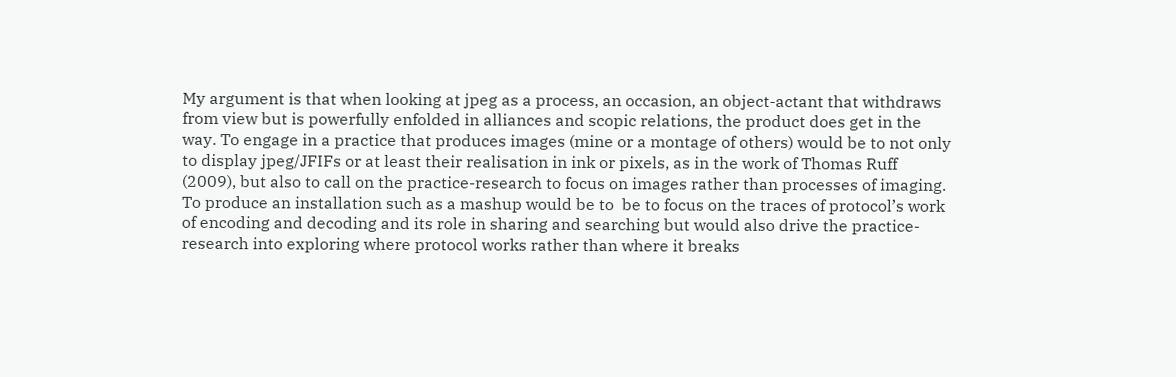My argument is that when looking at jpeg as a process, an occasion, an object-actant that withdraws from view but is powerfully enfolded in alliances and scopic relations, the product does get in the way. To engage in a practice that produces images (mine or a montage of others) would be to not only to display jpeg/JFIFs or at least their realisation in ink or pixels, as in the work of Thomas Ruff (2009), but also to call on the practice-research to focus on images rather than processes of imaging. To produce an installation such as a mashup would be to  be to focus on the traces of protocol’s work of encoding and decoding and its role in sharing and searching but would also drive the practice-research into exploring where protocol works rather than where it breaks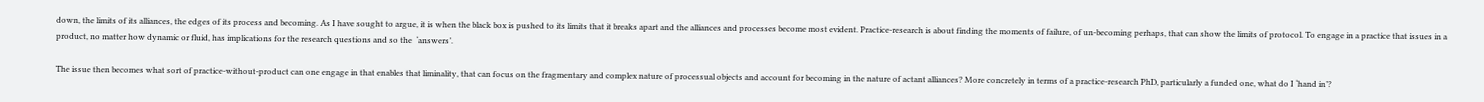down, the limits of its alliances, the edges of its process and becoming. As I have sought to argue, it is when the black box is pushed to its limits that it breaks apart and the alliances and processes become most evident. Practice-research is about finding the moments of failure, of un-becoming perhaps, that can show the limits of protocol. To engage in a practice that issues in a product, no matter how dynamic or fluid, has implications for the research questions and so the  ‘answers’.

The issue then becomes what sort of practice-without-product can one engage in that enables that liminality, that can focus on the fragmentary and complex nature of processual objects and account for becoming in the nature of actant alliances? More concretely in terms of a practice-research PhD, particularly a funded one, what do I ‘hand in’?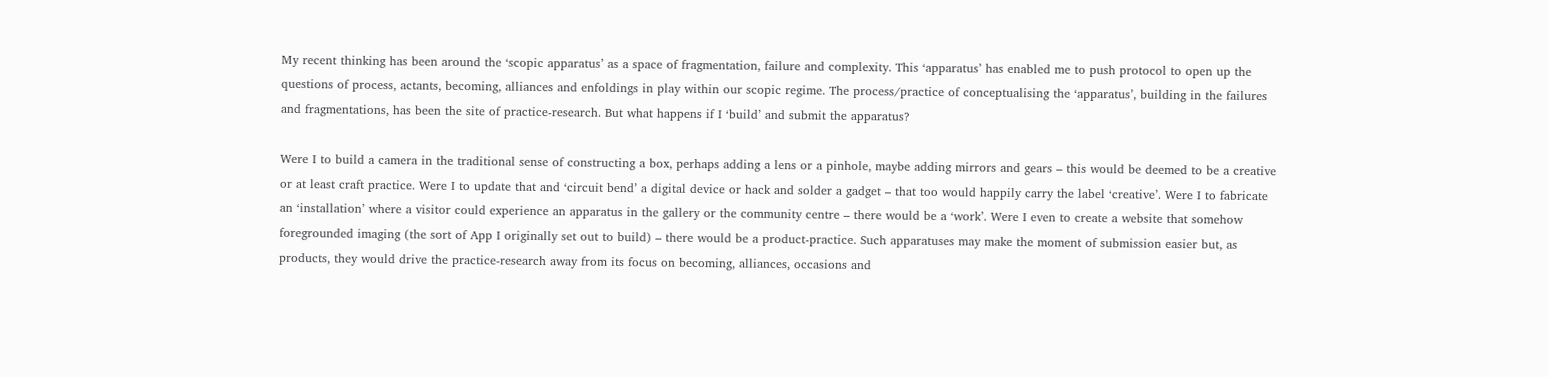My recent thinking has been around the ‘scopic apparatus’ as a space of fragmentation, failure and complexity. This ‘apparatus’ has enabled me to push protocol to open up the questions of process, actants, becoming, alliances and enfoldings in play within our scopic regime. The process/practice of conceptualising the ‘apparatus’, building in the failures and fragmentations, has been the site of practice-research. But what happens if I ‘build’ and submit the apparatus?

Were I to build a camera in the traditional sense of constructing a box, perhaps adding a lens or a pinhole, maybe adding mirrors and gears – this would be deemed to be a creative or at least craft practice. Were I to update that and ‘circuit bend’ a digital device or hack and solder a gadget – that too would happily carry the label ‘creative’. Were I to fabricate an ‘installation’ where a visitor could experience an apparatus in the gallery or the community centre – there would be a ‘work’. Were I even to create a website that somehow foregrounded imaging (the sort of App I originally set out to build) – there would be a product-practice. Such apparatuses may make the moment of submission easier but, as products, they would drive the practice-research away from its focus on becoming, alliances, occasions and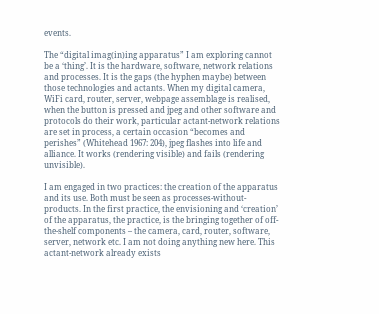events.

The “digital imag(in)ing apparatus” I am exploring cannot be a ‘thing’. It is the hardware, software, network relations and processes. It is the gaps (the hyphen maybe) between those technologies and actants. When my digital camera, WiFi card, router, server, webpage assemblage is realised, when the button is pressed and jpeg and other software and protocols do their work, particular actant-network relations are set in process, a certain occasion “becomes and perishes” (Whitehead 1967: 204), jpeg flashes into life and alliance. It works (rendering visible) and fails (rendering unvisible).

I am engaged in two practices: the creation of the apparatus and its use. Both must be seen as processes-without-products. In the first practice, the envisioning and ‘creation’ of the apparatus, the practice, is the bringing together of off-the-shelf components – the camera, card, router, software, server, network etc. I am not doing anything new here. This actant-network already exists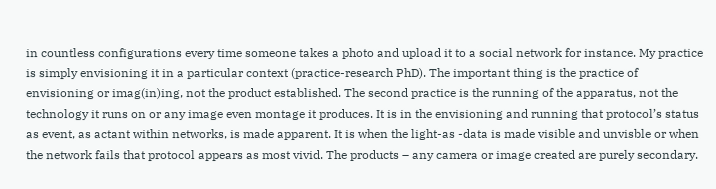in countless configurations every time someone takes a photo and upload it to a social network for instance. My practice is simply envisioning it in a particular context (practice-research PhD). The important thing is the practice of envisioning or imag(in)ing, not the product established. The second practice is the running of the apparatus, not the technology it runs on or any image even montage it produces. It is in the envisioning and running that protocol’s status as event, as actant within networks, is made apparent. It is when the light-as -data is made visible and unvisble or when the network fails that protocol appears as most vivid. The products – any camera or image created are purely secondary.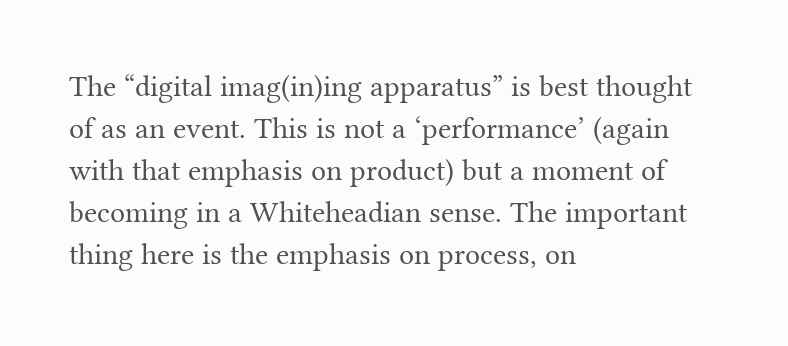The “digital imag(in)ing apparatus” is best thought of as an event. This is not a ‘performance’ (again with that emphasis on product) but a moment of becoming in a Whiteheadian sense. The important thing here is the emphasis on process, on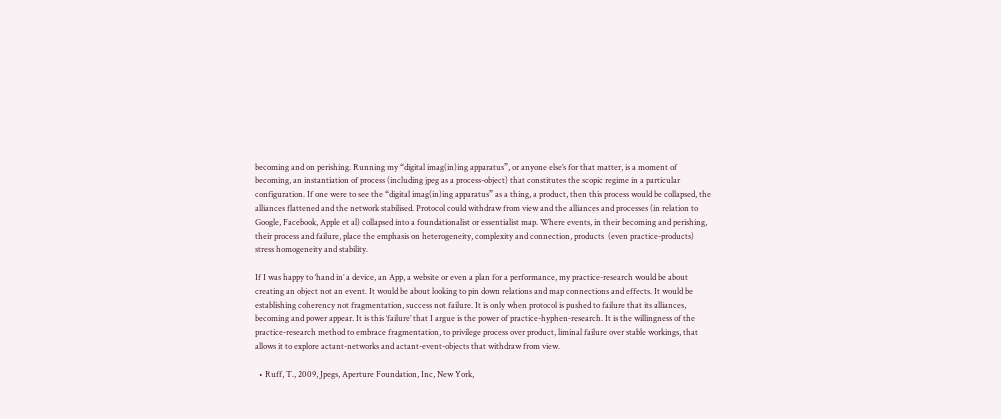becoming and on perishing. Running my “digital imag(in)ing apparatus”, or anyone else’s for that matter, is a moment of becoming, an instantiation of process (including jpeg as a process-object) that constitutes the scopic regime in a particular configuration. If one were to see the “digital imag(in)ing apparatus” as a thing, a product, then this process would be collapsed, the alliances flattened and the network stabilised. Protocol could withdraw from view and the alliances and processes (in relation to Google, Facebook, Apple et al) collapsed into a foundationalist or essentialist map. Where events, in their becoming and perishing, their process and failure, place the emphasis on heterogeneity, complexity and connection, products  (even practice-products) stress homogeneity and stability.

If I was happy to ‘hand in’ a device, an App, a website or even a plan for a performance, my practice-research would be about creating an object not an event. It would be about looking to pin down relations and map connections and effects. It would be establishing coherency not fragmentation, success not failure. It is only when protocol is pushed to failure that its alliances, becoming and power appear. It is this ‘failure’ that I argue is the power of practice-hyphen-research. It is the willingness of the practice-research method to embrace fragmentation, to privilege process over product, liminal failure over stable workings, that allows it to explore actant-networks and actant-event-objects that withdraw from view.

  • Ruff, T., 2009, Jpegs, Aperture Foundation, Inc, New York,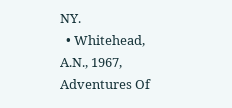NY.
  • Whitehead, A.N., 1967, Adventures Of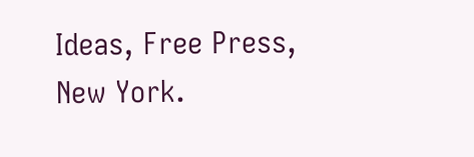Ideas, Free Press, New York.